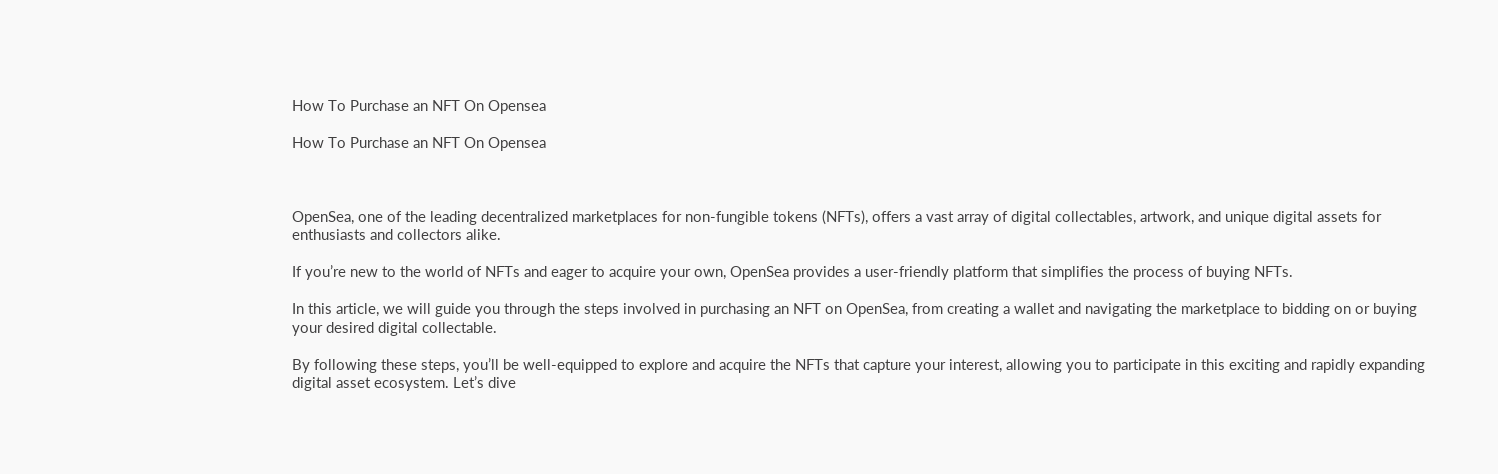How To Purchase an NFT On Opensea

How To Purchase an NFT On Opensea



OpenSea, one of the leading decentralized marketplaces for non-fungible tokens (NFTs), offers a vast array of digital collectables, artwork, and unique digital assets for enthusiasts and collectors alike.

If you’re new to the world of NFTs and eager to acquire your own, OpenSea provides a user-friendly platform that simplifies the process of buying NFTs.

In this article, we will guide you through the steps involved in purchasing an NFT on OpenSea, from creating a wallet and navigating the marketplace to bidding on or buying your desired digital collectable.

By following these steps, you’ll be well-equipped to explore and acquire the NFTs that capture your interest, allowing you to participate in this exciting and rapidly expanding digital asset ecosystem. Let’s dive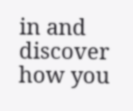in and discover how you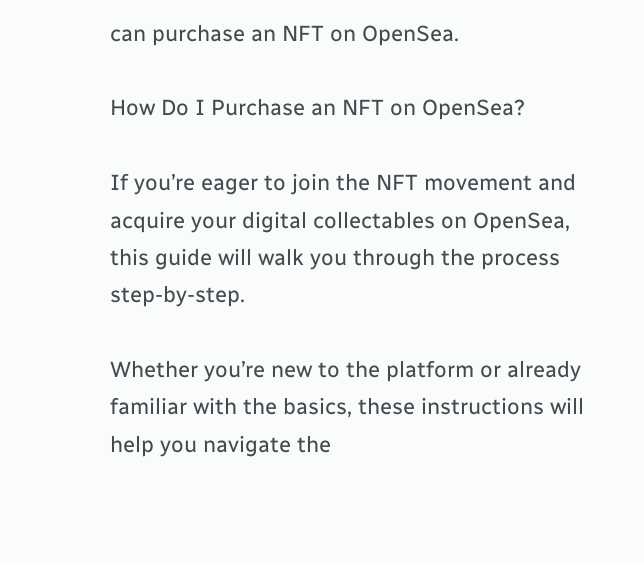can purchase an NFT on OpenSea.

How Do I Purchase an NFT on OpenSea?

If you’re eager to join the NFT movement and acquire your digital collectables on OpenSea, this guide will walk you through the process step-by-step.

Whether you’re new to the platform or already familiar with the basics, these instructions will help you navigate the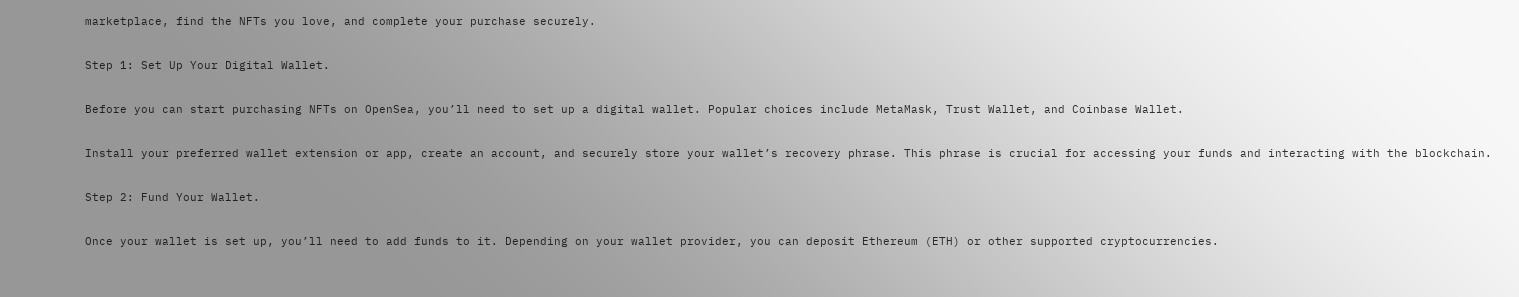marketplace, find the NFTs you love, and complete your purchase securely.

Step 1: Set Up Your Digital Wallet.

Before you can start purchasing NFTs on OpenSea, you’ll need to set up a digital wallet. Popular choices include MetaMask, Trust Wallet, and Coinbase Wallet.

Install your preferred wallet extension or app, create an account, and securely store your wallet’s recovery phrase. This phrase is crucial for accessing your funds and interacting with the blockchain.

Step 2: Fund Your Wallet.

Once your wallet is set up, you’ll need to add funds to it. Depending on your wallet provider, you can deposit Ethereum (ETH) or other supported cryptocurrencies.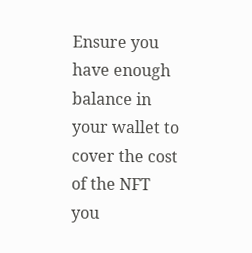Ensure you have enough balance in your wallet to cover the cost of the NFT you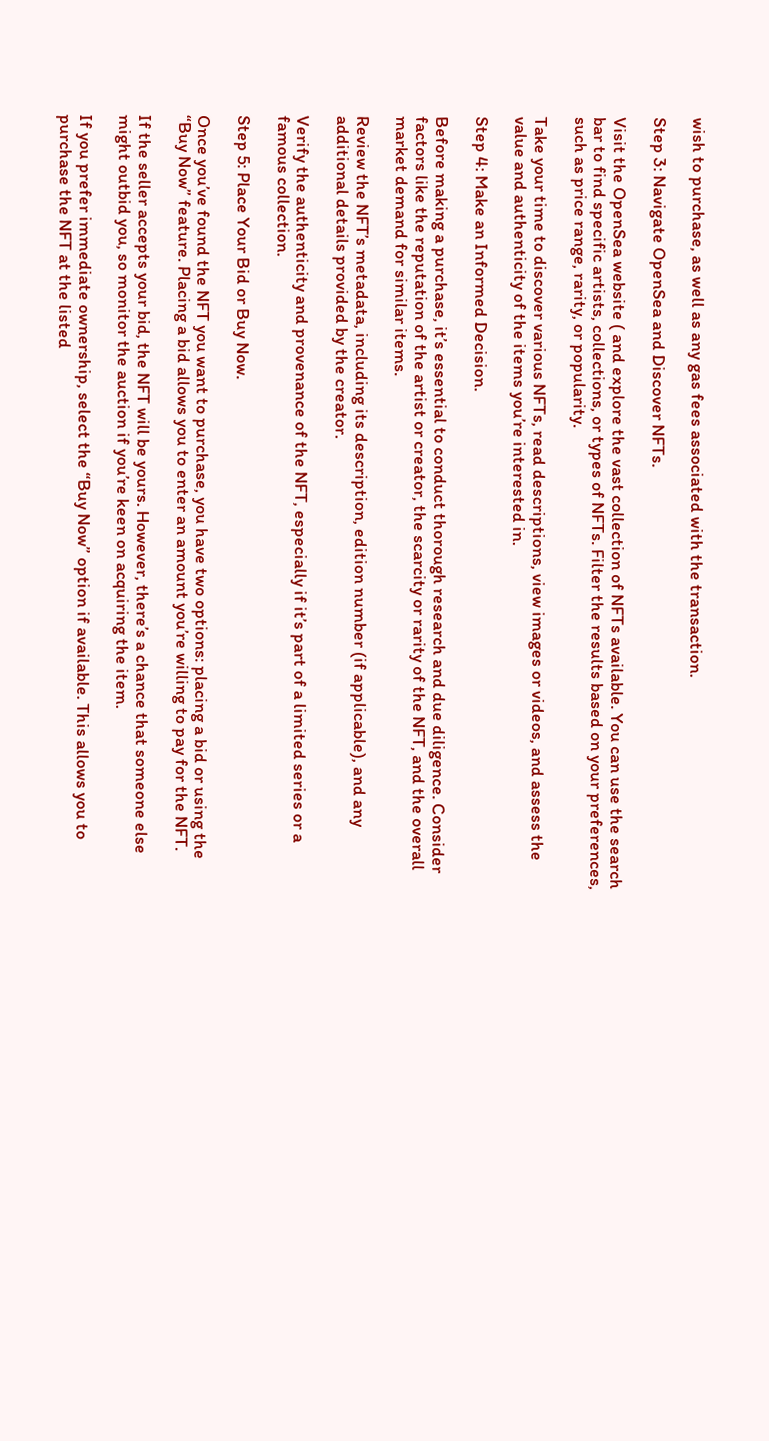wish to purchase, as well as any gas fees associated with the transaction.

Step 3: Navigate OpenSea and Discover NFTs.

Visit the OpenSea website ( and explore the vast collection of NFTs available. You can use the search bar to find specific artists, collections, or types of NFTs. Filter the results based on your preferences, such as price range, rarity, or popularity.

Take your time to discover various NFTs, read descriptions, view images or videos, and assess the value and authenticity of the items you’re interested in.

Step 4: Make an Informed Decision.

Before making a purchase, it’s essential to conduct thorough research and due diligence. Consider factors like the reputation of the artist or creator, the scarcity or rarity of the NFT, and the overall market demand for similar items.

Review the NFT’s metadata, including its description, edition number (if applicable), and any additional details provided by the creator.

Verify the authenticity and provenance of the NFT, especially if it’s part of a limited series or a famous collection.

Step 5: Place Your Bid or Buy Now.

Once you’ve found the NFT you want to purchase, you have two options: placing a bid or using the “Buy Now” feature. Placing a bid allows you to enter an amount you’re willing to pay for the NFT.

If the seller accepts your bid, the NFT will be yours. However, there’s a chance that someone else might outbid you, so monitor the auction if you’re keen on acquiring the item.

If you prefer immediate ownership, select the “Buy Now” option if available. This allows you to purchase the NFT at the listed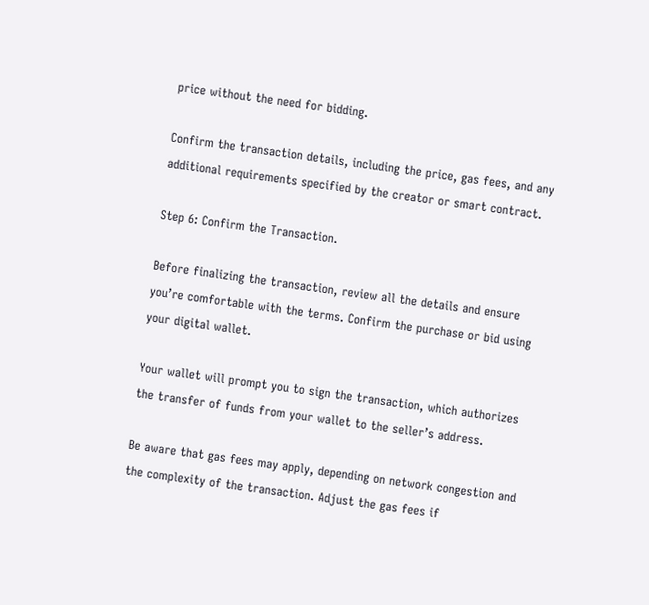price without the need for bidding.

Confirm the transaction details, including the price, gas fees, and any additional requirements specified by the creator or smart contract.

Step 6: Confirm the Transaction.

Before finalizing the transaction, review all the details and ensure you’re comfortable with the terms. Confirm the purchase or bid using your digital wallet.

Your wallet will prompt you to sign the transaction, which authorizes the transfer of funds from your wallet to the seller’s address.

Be aware that gas fees may apply, depending on network congestion and the complexity of the transaction. Adjust the gas fees if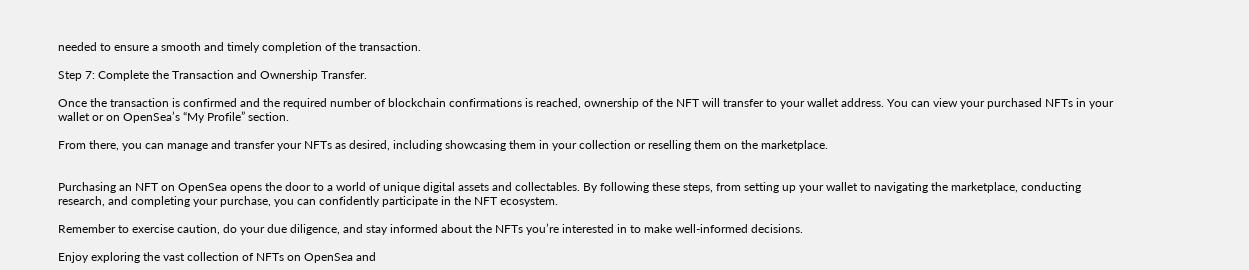needed to ensure a smooth and timely completion of the transaction.

Step 7: Complete the Transaction and Ownership Transfer.

Once the transaction is confirmed and the required number of blockchain confirmations is reached, ownership of the NFT will transfer to your wallet address. You can view your purchased NFTs in your wallet or on OpenSea’s “My Profile” section.

From there, you can manage and transfer your NFTs as desired, including showcasing them in your collection or reselling them on the marketplace.


Purchasing an NFT on OpenSea opens the door to a world of unique digital assets and collectables. By following these steps, from setting up your wallet to navigating the marketplace, conducting research, and completing your purchase, you can confidently participate in the NFT ecosystem.

Remember to exercise caution, do your due diligence, and stay informed about the NFTs you’re interested in to make well-informed decisions.

Enjoy exploring the vast collection of NFTs on OpenSea and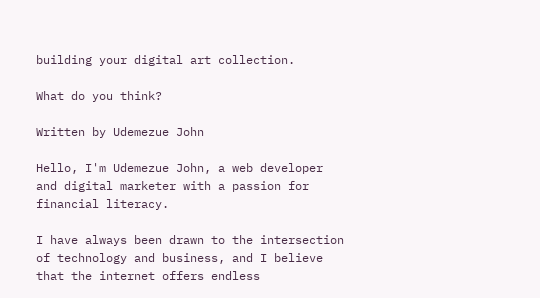building your digital art collection.

What do you think?

Written by Udemezue John

Hello, I'm Udemezue John, a web developer and digital marketer with a passion for financial literacy.

I have always been drawn to the intersection of technology and business, and I believe that the internet offers endless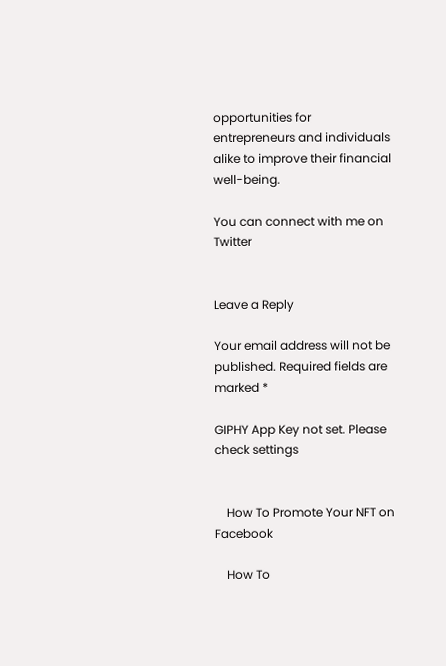opportunities for entrepreneurs and individuals alike to improve their financial well-being.

You can connect with me on Twitter


Leave a Reply

Your email address will not be published. Required fields are marked *

GIPHY App Key not set. Please check settings


    How To Promote Your NFT on Facebook

    How To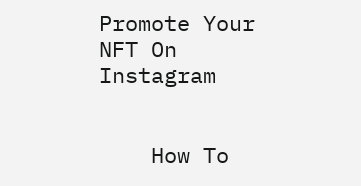Promote Your NFT On Instagram


    How To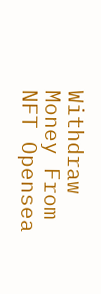Withdraw Money From NFT Opensea